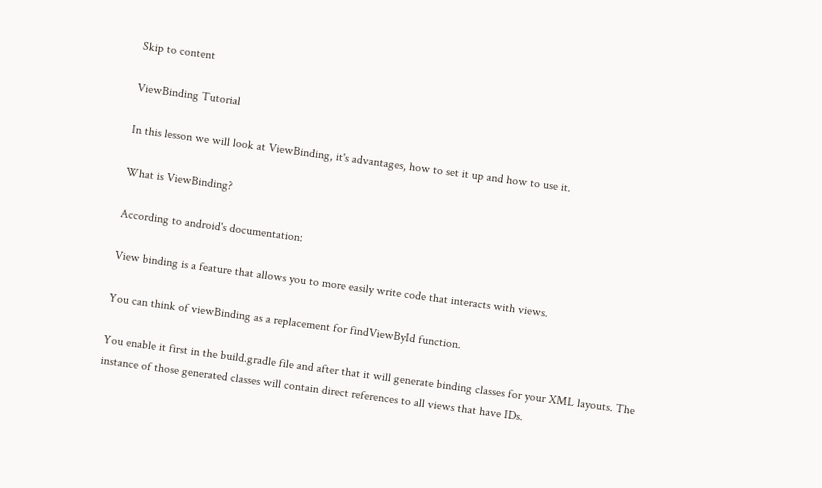Skip to content

ViewBinding Tutorial

In this lesson we will look at ViewBinding, it's advantages, how to set it up and how to use it.

What is ViewBinding?

According to android's documentation:

View binding is a feature that allows you to more easily write code that interacts with views.

You can think of viewBinding as a replacement for findViewById function.

You enable it first in the build.gradle file and after that it will generate binding classes for your XML layouts. The instance of those generated classes will contain direct references to all views that have IDs.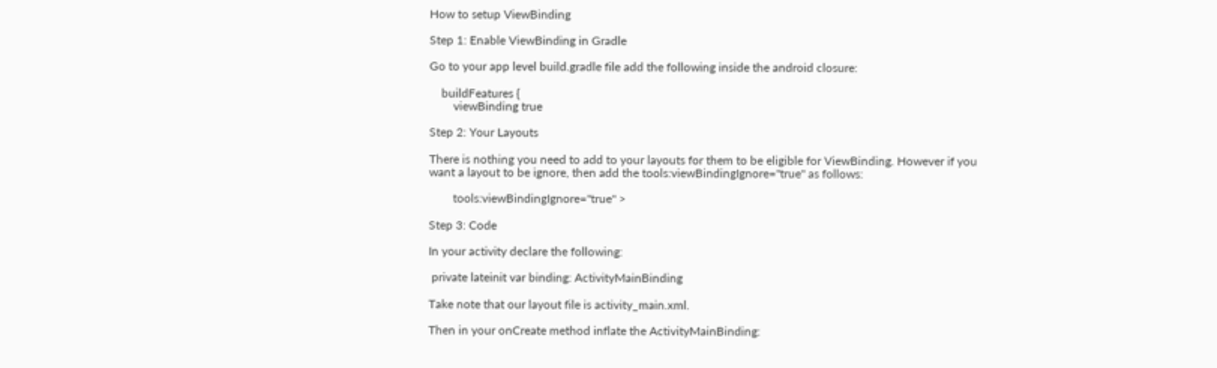How to setup ViewBinding

Step 1: Enable ViewBinding in Gradle

Go to your app level build.gradle file add the following inside the android closure:

    buildFeatures {
        viewBinding true

Step 2: Your Layouts

There is nothing you need to add to your layouts for them to be eligible for ViewBinding. However if you want a layout to be ignore, then add the tools:viewBindingIgnore="true" as follows:

        tools:viewBindingIgnore="true" >

Step 3: Code

In your activity declare the following:

 private lateinit var binding: ActivityMainBinding

Take note that our layout file is activity_main.xml.

Then in your onCreate method inflate the ActivityMainBinding: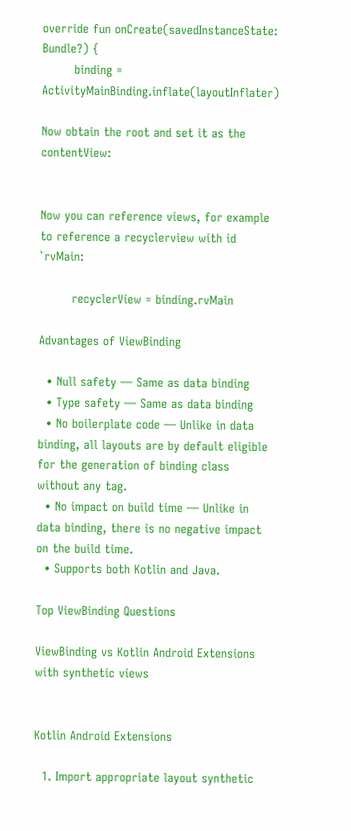override fun onCreate(savedInstanceState: Bundle?) {
        binding = ActivityMainBinding.inflate(layoutInflater)

Now obtain the root and set it as the contentView:


Now you can reference views, for example to reference a recyclerview with id `rvMain:

        recyclerView = binding.rvMain

Advantages of ViewBinding

  • Null safety — Same as data binding
  • Type safety — Same as data binding
  • No boilerplate code — Unlike in data binding, all layouts are by default eligible for the generation of binding class without any tag.
  • No impact on build time — Unlike in data binding, there is no negative impact on the build time.
  • Supports both Kotlin and Java.

Top ViewBinding Questions

ViewBinding vs Kotlin Android Extensions with synthetic views


Kotlin Android Extensions

  1. Import appropriate layout synthetic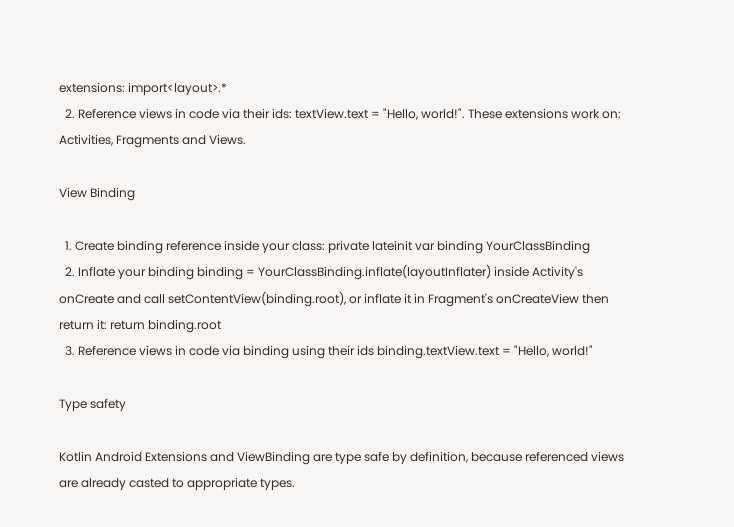extensions: import<layout>.*
  2. Reference views in code via their ids: textView.text = "Hello, world!". These extensions work on: Activities, Fragments and Views.

View Binding

  1. Create binding reference inside your class: private lateinit var binding YourClassBinding
  2. Inflate your binding binding = YourClassBinding.inflate(layoutInflater) inside Activity's onCreate and call setContentView(binding.root), or inflate it in Fragment's onCreateView then return it: return binding.root
  3. Reference views in code via binding using their ids binding.textView.text = "Hello, world!"

Type safety

Kotlin Android Extensions and ViewBinding are type safe by definition, because referenced views are already casted to appropriate types.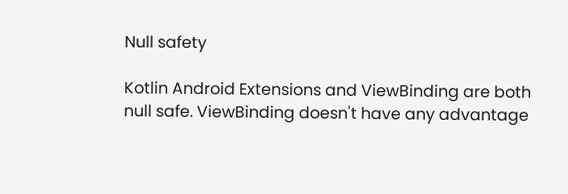Null safety

Kotlin Android Extensions and ViewBinding are both null safe. ViewBinding doesn't have any advantage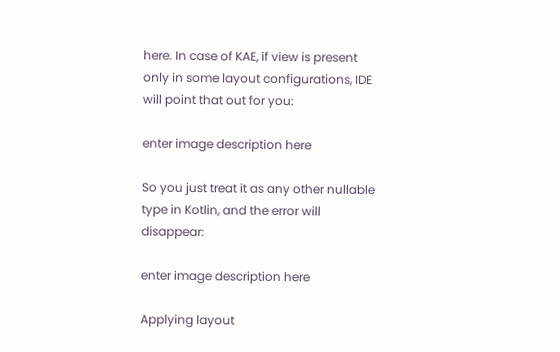here. In case of KAE, if view is present only in some layout configurations, IDE will point that out for you:

enter image description here

So you just treat it as any other nullable type in Kotlin, and the error will disappear:

enter image description here

Applying layout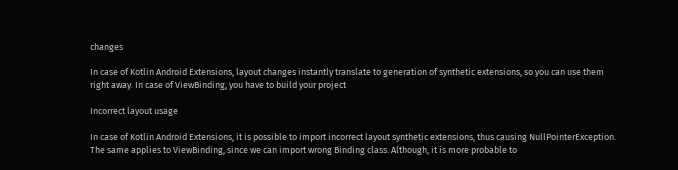changes

In case of Kotlin Android Extensions, layout changes instantly translate to generation of synthetic extensions, so you can use them right away. In case of ViewBinding, you have to build your project

Incorrect layout usage

In case of Kotlin Android Extensions, it is possible to import incorrect layout synthetic extensions, thus causing NullPointerException. The same applies to ViewBinding, since we can import wrong Binding class. Although, it is more probable to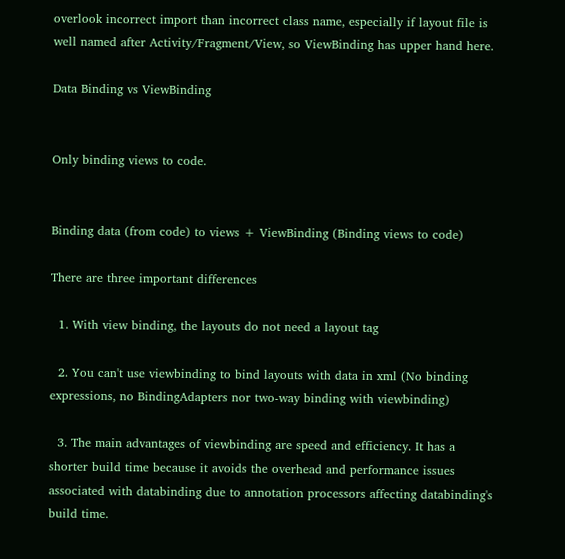overlook incorrect import than incorrect class name, especially if layout file is well named after Activity/Fragment/View, so ViewBinding has upper hand here.

Data Binding vs ViewBinding


Only binding views to code.


Binding data (from code) to views + ViewBinding (Binding views to code)

There are three important differences

  1. With view binding, the layouts do not need a layout tag

  2. You can't use viewbinding to bind layouts with data in xml (No binding expressions, no BindingAdapters nor two-way binding with viewbinding)

  3. The main advantages of viewbinding are speed and efficiency. It has a shorter build time because it avoids the overhead and performance issues associated with databinding due to annotation processors affecting databinding's build time.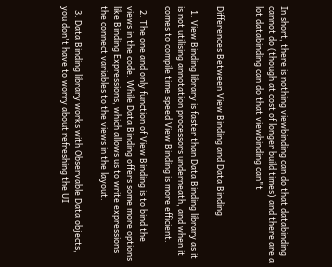In short, there is nothing viewbinding can do that databinding cannot do (though at cost of longer build times) and there are a lot databinding can do that viewbinding can"t


Differences Between View Binding and Data Binding

  1. View Binding library is faster than Data Binding library as it is not utilising annotation processors underneath, and when it comes to compile time speed View Binding is more efficient.

  2. The one and only function of View Binding is to bind the views in the code. While Data Binding offers some more options like Binding Expressions, which allows us to write expressions the connect variables to the views in the layout.

  3. Data Binding library works with Observable Data objects, you don't have to worry about refreshing the UI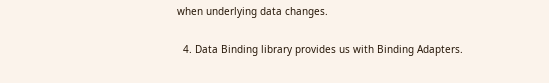when underlying data changes.

  4. Data Binding library provides us with Binding Adapters.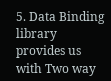5. Data Binding library provides us with Two way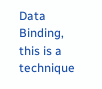Data Binding, this is a technique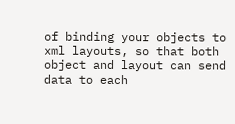of binding your objects to xml layouts, so that both object and layout can send data to each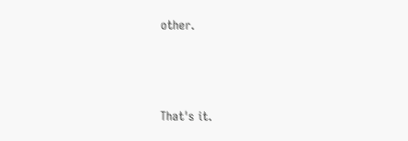other.



That's it.